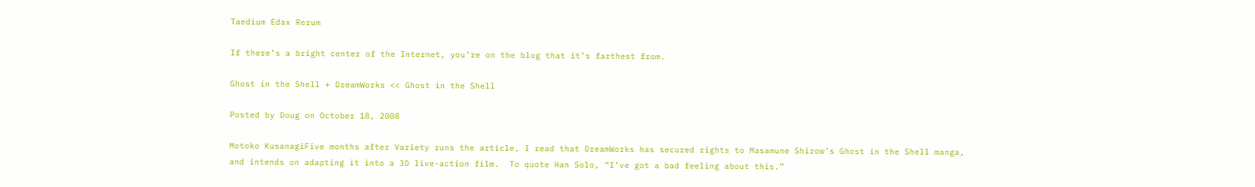Taedium Edax Rerum

If there’s a bright center of the Internet, you’re on the blog that it’s farthest from.

Ghost in the Shell + DreamWorks << Ghost in the Shell

Posted by Doug on October 18, 2008

Motoko KusanagiFive months after Variety runs the article, I read that DreamWorks has secured rights to Masamune Shirow’s Ghost in the Shell manga, and intends on adapting it into a 3D live-action film.  To quote Han Solo, “I’ve got a bad feeling about this.”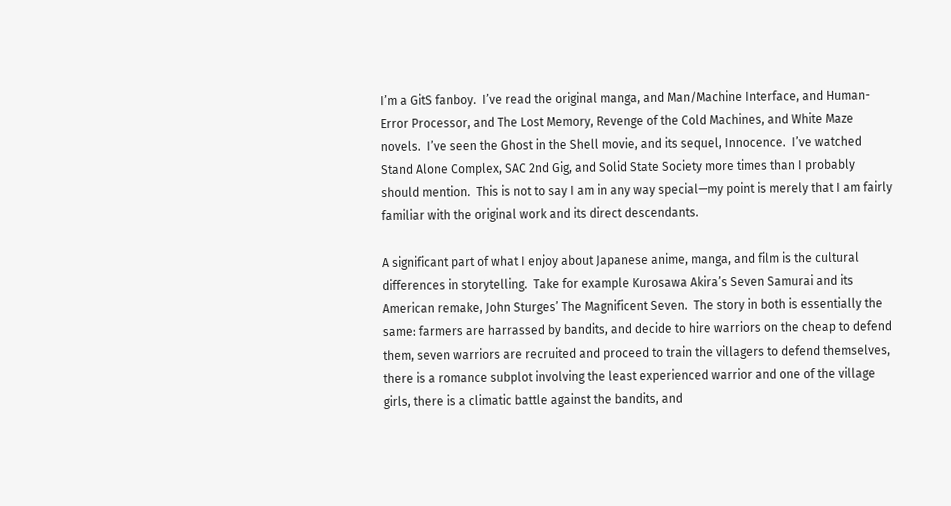I’m a GitS fanboy.  I’ve read the original manga, and Man/Machine Interface, and Human-Error Processor, and The Lost Memory, Revenge of the Cold Machines, and White Maze novels.  I’ve seen the Ghost in the Shell movie, and its sequel, Innocence.  I’ve watched Stand Alone Complex, SAC 2nd Gig, and Solid State Society more times than I probably should mention.  This is not to say I am in any way special—my point is merely that I am fairly familiar with the original work and its direct descendants.

A significant part of what I enjoy about Japanese anime, manga, and film is the cultural differences in storytelling.  Take for example Kurosawa Akira’s Seven Samurai and its American remake, John Sturges’ The Magnificent Seven.  The story in both is essentially the same: farmers are harrassed by bandits, and decide to hire warriors on the cheap to defend them, seven warriors are recruited and proceed to train the villagers to defend themselves, there is a romance subplot involving the least experienced warrior and one of the village girls, there is a climatic battle against the bandits, and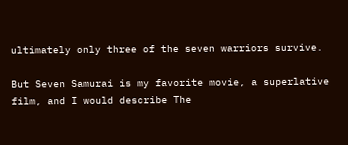ultimately only three of the seven warriors survive.

But Seven Samurai is my favorite movie, a superlative film, and I would describe The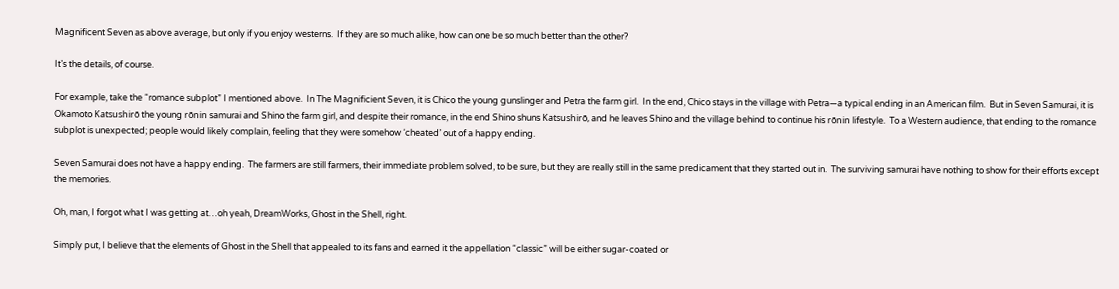Magnificent Seven as above average, but only if you enjoy westerns.  If they are so much alike, how can one be so much better than the other?

It’s the details, of course.

For example, take the “romance subplot” I mentioned above.  In The Magnificient Seven, it is Chico the young gunslinger and Petra the farm girl.  In the end, Chico stays in the village with Petra—a typical ending in an American film.  But in Seven Samurai, it is Okamoto Katsushirō the young rōnin samurai and Shino the farm girl, and despite their romance, in the end Shino shuns Katsushirō, and he leaves Shino and the village behind to continue his rōnin lifestyle.  To a Western audience, that ending to the romance subplot is unexpected; people would likely complain, feeling that they were somehow ‘cheated’ out of a happy ending.

Seven Samurai does not have a happy ending.  The farmers are still farmers, their immediate problem solved, to be sure, but they are really still in the same predicament that they started out in.  The surviving samurai have nothing to show for their efforts except the memories.

Oh, man, I forgot what I was getting at…oh yeah, DreamWorks, Ghost in the Shell, right.

Simply put, I believe that the elements of Ghost in the Shell that appealed to its fans and earned it the appellation “classic” will be either sugar-coated or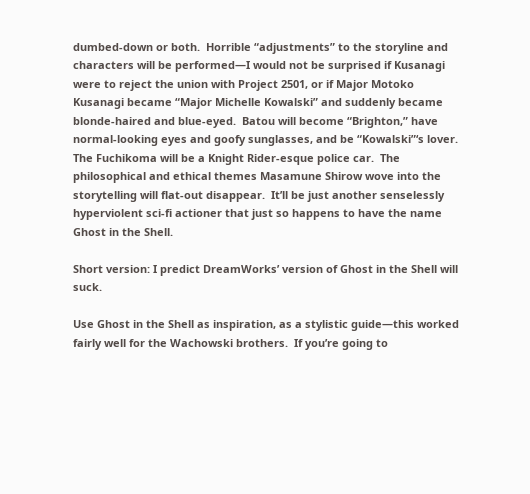dumbed-down or both.  Horrible “adjustments” to the storyline and characters will be performed—I would not be surprised if Kusanagi were to reject the union with Project 2501, or if Major Motoko Kusanagi became “Major Michelle Kowalski” and suddenly became blonde-haired and blue-eyed.  Batou will become “Brighton,” have normal-looking eyes and goofy sunglasses, and be “Kowalski”‘s lover.  The Fuchikoma will be a Knight Rider-esque police car.  The philosophical and ethical themes Masamune Shirow wove into the storytelling will flat-out disappear.  It’ll be just another senselessly hyperviolent sci-fi actioner that just so happens to have the name Ghost in the Shell.

Short version: I predict DreamWorks’ version of Ghost in the Shell will suck.

Use Ghost in the Shell as inspiration, as a stylistic guide—this worked fairly well for the Wachowski brothers.  If you’re going to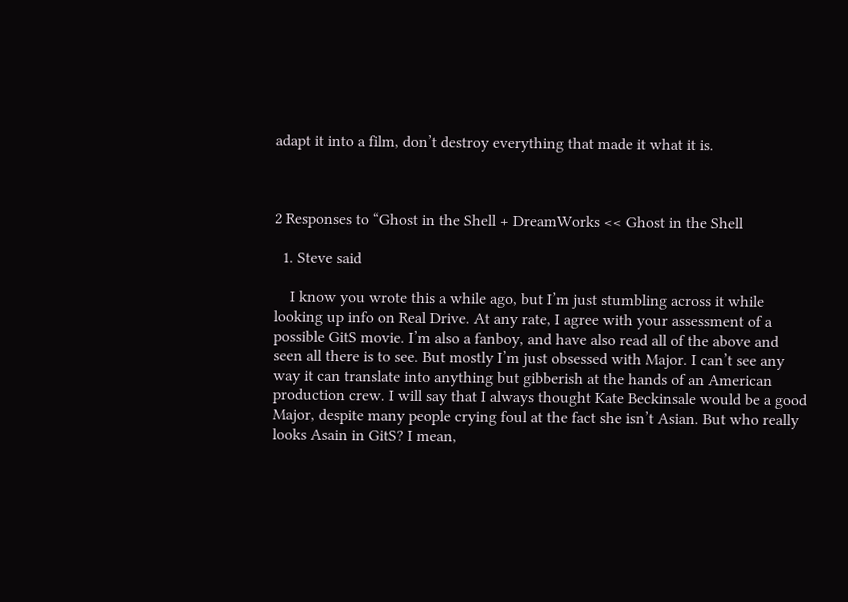adapt it into a film, don’t destroy everything that made it what it is.



2 Responses to “Ghost in the Shell + DreamWorks << Ghost in the Shell

  1. Steve said

    I know you wrote this a while ago, but I’m just stumbling across it while looking up info on Real Drive. At any rate, I agree with your assessment of a possible GitS movie. I’m also a fanboy, and have also read all of the above and seen all there is to see. But mostly I’m just obsessed with Major. I can’t see any way it can translate into anything but gibberish at the hands of an American production crew. I will say that I always thought Kate Beckinsale would be a good Major, despite many people crying foul at the fact she isn’t Asian. But who really looks Asain in GitS? I mean,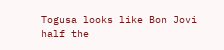Togusa looks like Bon Jovi half the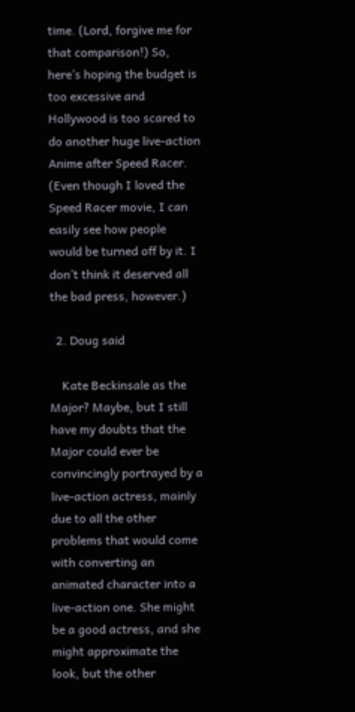time. (Lord, forgive me for that comparison!) So, here’s hoping the budget is too excessive and Hollywood is too scared to do another huge live-action Anime after Speed Racer. (Even though I loved the Speed Racer movie, I can easily see how people would be turned off by it. I don’t think it deserved all the bad press, however.)

  2. Doug said

    Kate Beckinsale as the Major? Maybe, but I still have my doubts that the Major could ever be convincingly portrayed by a live-action actress, mainly due to all the other problems that would come with converting an animated character into a live-action one. She might be a good actress, and she might approximate the look, but the other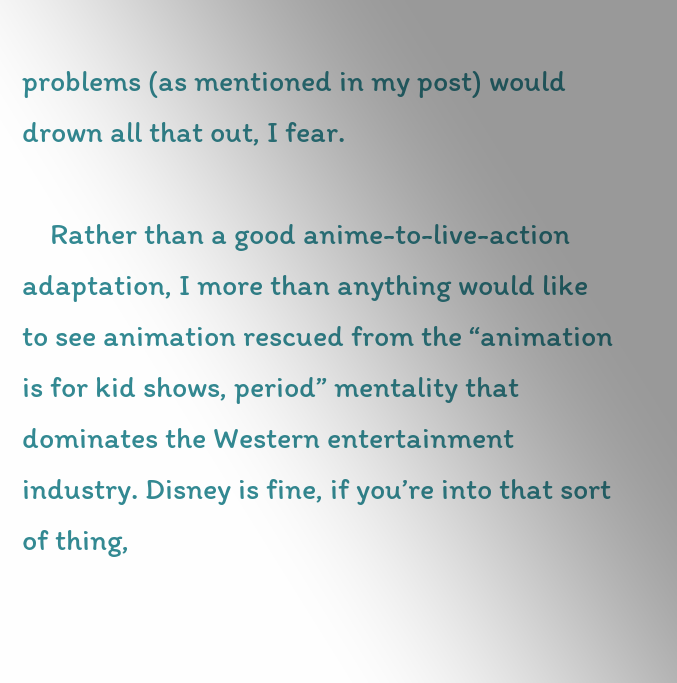problems (as mentioned in my post) would drown all that out, I fear.

    Rather than a good anime-to-live-action adaptation, I more than anything would like to see animation rescued from the “animation is for kid shows, period” mentality that dominates the Western entertainment industry. Disney is fine, if you’re into that sort of thing,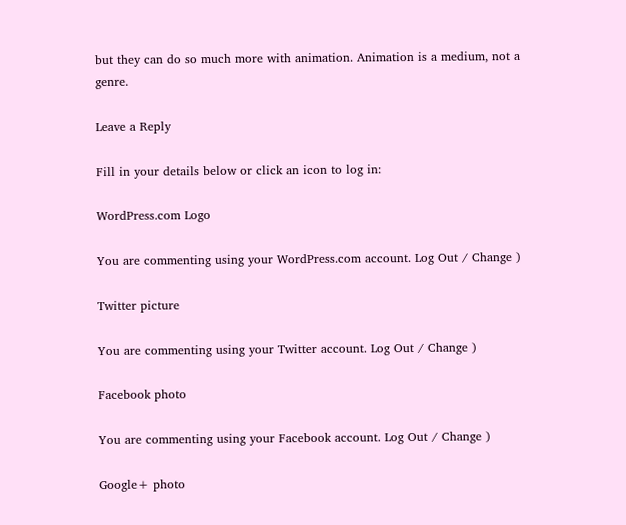but they can do so much more with animation. Animation is a medium, not a genre.

Leave a Reply

Fill in your details below or click an icon to log in:

WordPress.com Logo

You are commenting using your WordPress.com account. Log Out / Change )

Twitter picture

You are commenting using your Twitter account. Log Out / Change )

Facebook photo

You are commenting using your Facebook account. Log Out / Change )

Google+ photo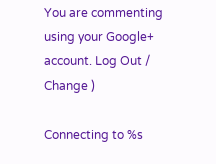You are commenting using your Google+ account. Log Out / Change )

Connecting to %s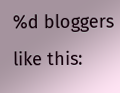%d bloggers like this: